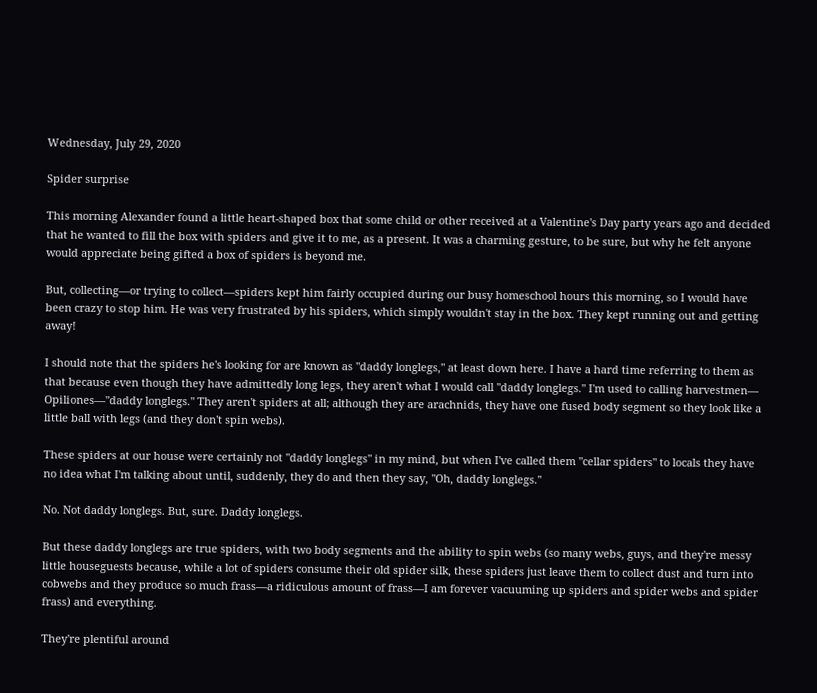Wednesday, July 29, 2020

Spider surprise

This morning Alexander found a little heart-shaped box that some child or other received at a Valentine's Day party years ago and decided that he wanted to fill the box with spiders and give it to me, as a present. It was a charming gesture, to be sure, but why he felt anyone would appreciate being gifted a box of spiders is beyond me.

But, collecting—or trying to collect—spiders kept him fairly occupied during our busy homeschool hours this morning, so I would have been crazy to stop him. He was very frustrated by his spiders, which simply wouldn't stay in the box. They kept running out and getting away!

I should note that the spiders he's looking for are known as "daddy longlegs," at least down here. I have a hard time referring to them as that because even though they have admittedly long legs, they aren't what I would call "daddy longlegs." I'm used to calling harvestmen— Opiliones—"daddy longlegs." They aren't spiders at all; although they are arachnids, they have one fused body segment so they look like a little ball with legs (and they don't spin webs).

These spiders at our house were certainly not "daddy longlegs" in my mind, but when I've called them "cellar spiders" to locals they have no idea what I'm talking about until, suddenly, they do and then they say, "Oh, daddy longlegs."

No. Not daddy longlegs. But, sure. Daddy longlegs.

But these daddy longlegs are true spiders, with two body segments and the ability to spin webs (so many webs, guys, and they're messy little houseguests because, while a lot of spiders consume their old spider silk, these spiders just leave them to collect dust and turn into cobwebs and they produce so much frass—a ridiculous amount of frass—I am forever vacuuming up spiders and spider webs and spider frass) and everything.

They're plentiful around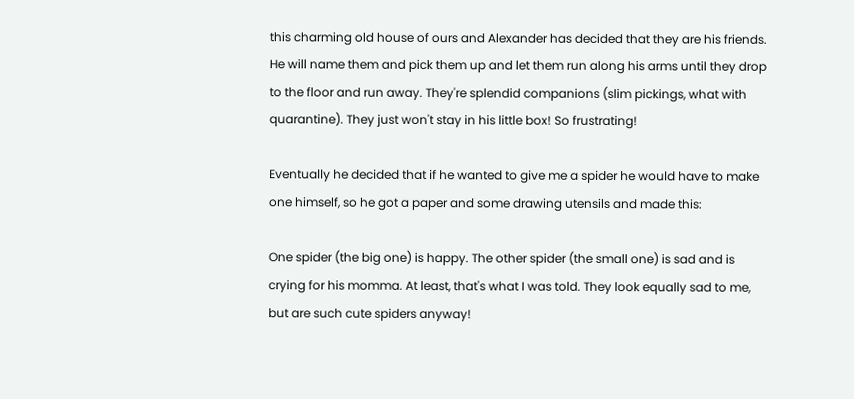this charming old house of ours and Alexander has decided that they are his friends. He will name them and pick them up and let them run along his arms until they drop to the floor and run away. They're splendid companions (slim pickings, what with quarantine). They just won't stay in his little box! So frustrating!

Eventually he decided that if he wanted to give me a spider he would have to make one himself, so he got a paper and some drawing utensils and made this:

One spider (the big one) is happy. The other spider (the small one) is sad and is crying for his momma. At least, that's what I was told. They look equally sad to me, but are such cute spiders anyway!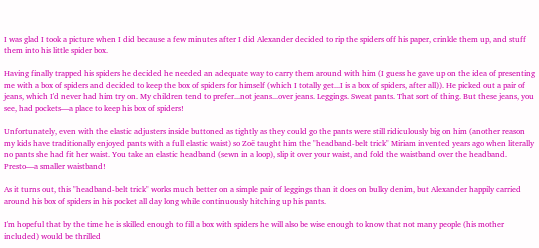I was glad I took a picture when I did because a few minutes after I did Alexander decided to rip the spiders off his paper, crinkle them up, and stuff them into his little spider box.

Having finally trapped his spiders he decided he needed an adequate way to carry them around with him (I guess he gave up on the idea of presenting me with a box of spiders and decided to keep the box of spiders for himself (which I totally get...I is a box of spiders, after all)). He picked out a pair of jeans, which I'd never had him try on. My children tend to prefer...not jeans...over jeans. Leggings. Sweat pants. That sort of thing. But these jeans, you see, had pockets—a place to keep his box of spiders!

Unfortunately, even with the elastic adjusters inside buttoned as tightly as they could go the pants were still ridiculously big on him (another reason my kids have traditionally enjoyed pants with a full elastic waist) so Zoë taught him the "headband-belt trick" Miriam invented years ago when literally no pants she had fit her waist. You take an elastic headband (sewn in a loop), slip it over your waist, and fold the waistband over the headband. Presto—a smaller waistband!

As it turns out, this "headband-belt trick" works much better on a simple pair of leggings than it does on bulky denim, but Alexander happily carried around his box of spiders in his pocket all day long while continuously hitching up his pants.

I'm hopeful that by the time he is skilled enough to fill a box with spiders he will also be wise enough to know that not many people (his mother included) would be thrilled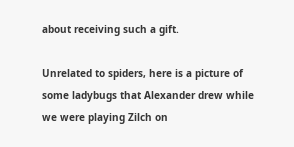about receiving such a gift.

Unrelated to spiders, here is a picture of some ladybugs that Alexander drew while we were playing Zilch on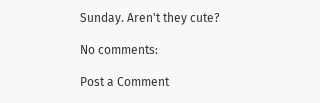Sunday. Aren't they cute?

No comments:

Post a Comment